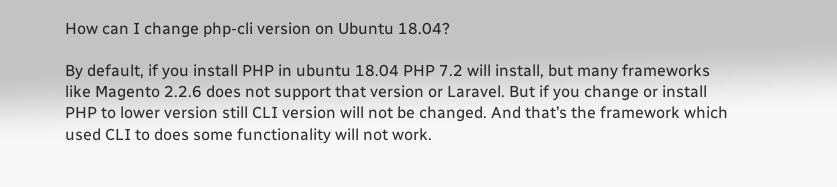How can I change php-cli version on Ubuntu 18.04?

By default, if you install PHP in ubuntu 18.04 PHP 7.2 will install, but many frameworks like Magento 2.2.6 does not support that version or Laravel. But if you change or install PHP to lower version still CLI version will not be changed. And that’s the framework which used CLI to does some functionality will not work.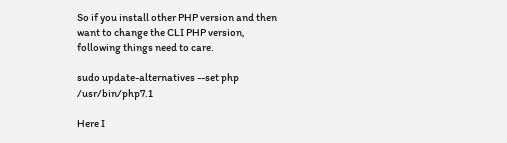So if you install other PHP version and then want to change the CLI PHP version, following things need to care.

sudo update-alternatives --set php /usr/bin/php7.1

Here I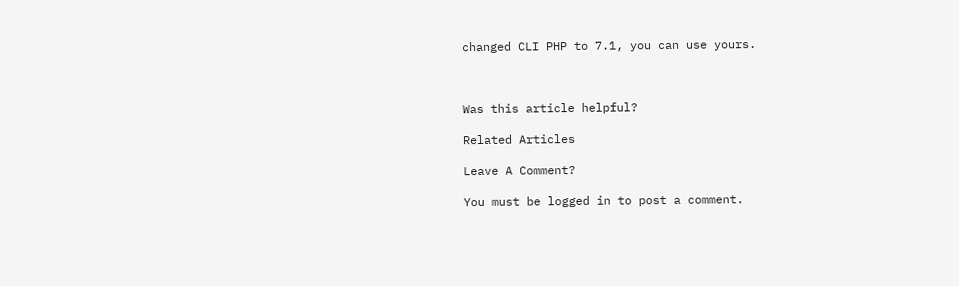changed CLI PHP to 7.1, you can use yours.



Was this article helpful?

Related Articles

Leave A Comment?

You must be logged in to post a comment.